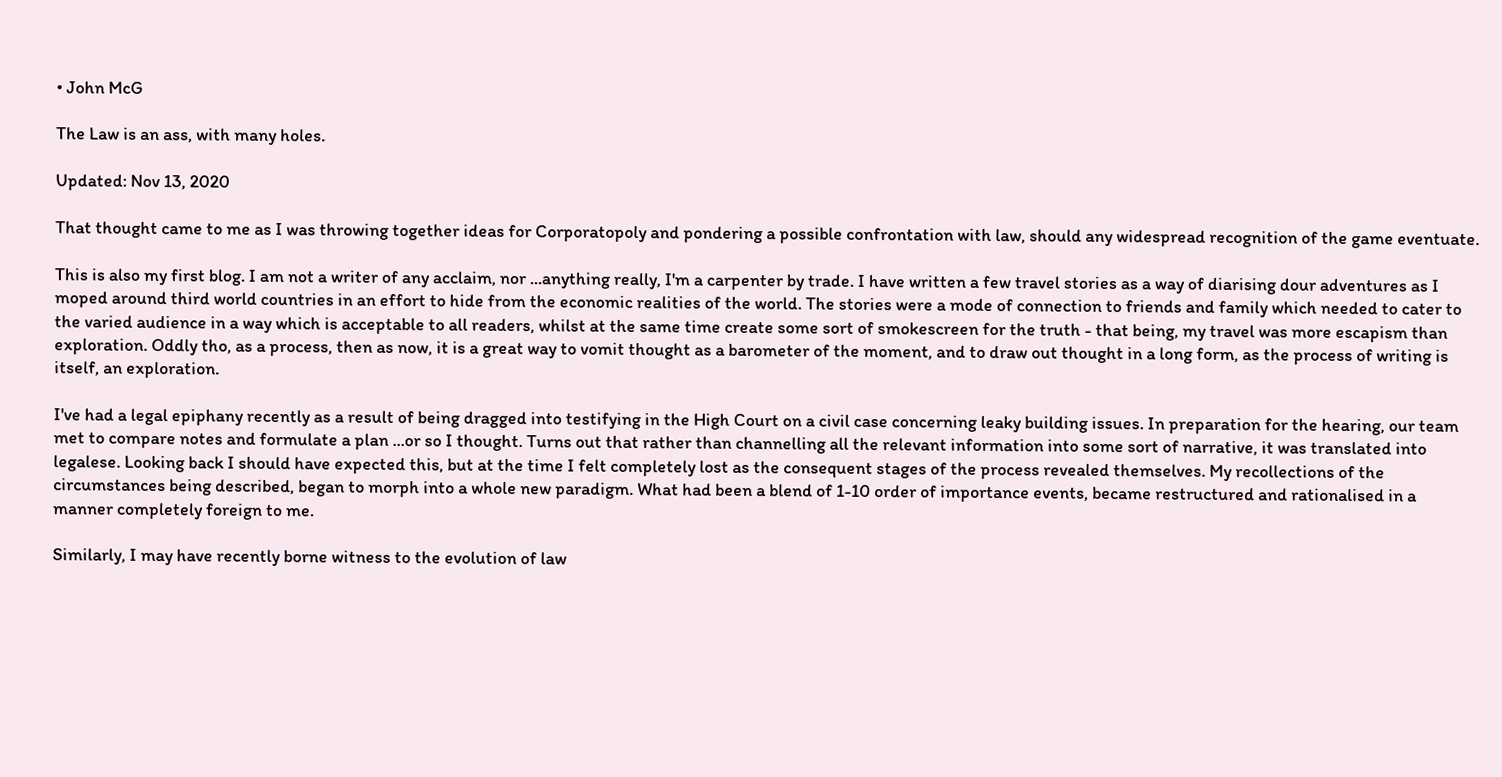• John McG

The Law is an ass, with many holes.

Updated: Nov 13, 2020

That thought came to me as I was throwing together ideas for Corporatopoly and pondering a possible confrontation with law, should any widespread recognition of the game eventuate.

This is also my first blog. I am not a writer of any acclaim, nor ...anything really, I'm a carpenter by trade. I have written a few travel stories as a way of diarising dour adventures as I moped around third world countries in an effort to hide from the economic realities of the world. The stories were a mode of connection to friends and family which needed to cater to the varied audience in a way which is acceptable to all readers, whilst at the same time create some sort of smokescreen for the truth - that being, my travel was more escapism than exploration. Oddly tho, as a process, then as now, it is a great way to vomit thought as a barometer of the moment, and to draw out thought in a long form, as the process of writing is itself, an exploration.

I've had a legal epiphany recently as a result of being dragged into testifying in the High Court on a civil case concerning leaky building issues. In preparation for the hearing, our team met to compare notes and formulate a plan ...or so I thought. Turns out that rather than channelling all the relevant information into some sort of narrative, it was translated into legalese. Looking back I should have expected this, but at the time I felt completely lost as the consequent stages of the process revealed themselves. My recollections of the circumstances being described, began to morph into a whole new paradigm. What had been a blend of 1-10 order of importance events, became restructured and rationalised in a manner completely foreign to me.

Similarly, I may have recently borne witness to the evolution of law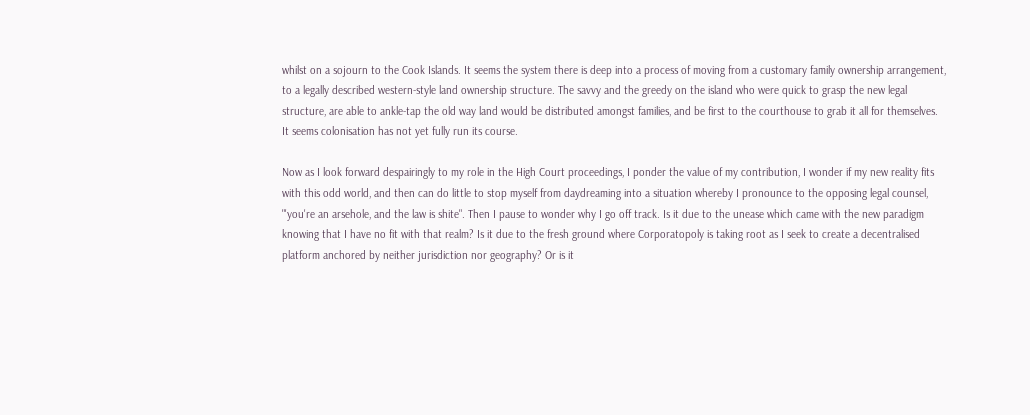whilst on a sojourn to the Cook Islands. It seems the system there is deep into a process of moving from a customary family ownership arrangement, to a legally described western-style land ownership structure. The savvy and the greedy on the island who were quick to grasp the new legal structure, are able to ankle-tap the old way land would be distributed amongst families, and be first to the courthouse to grab it all for themselves. It seems colonisation has not yet fully run its course.

Now as I look forward despairingly to my role in the High Court proceedings, I ponder the value of my contribution, I wonder if my new reality fits with this odd world, and then can do little to stop myself from daydreaming into a situation whereby I pronounce to the opposing legal counsel, "'you're an arsehole, and the law is shite". Then I pause to wonder why I go off track. Is it due to the unease which came with the new paradigm knowing that I have no fit with that realm? Is it due to the fresh ground where Corporatopoly is taking root as I seek to create a decentralised platform anchored by neither jurisdiction nor geography? Or is it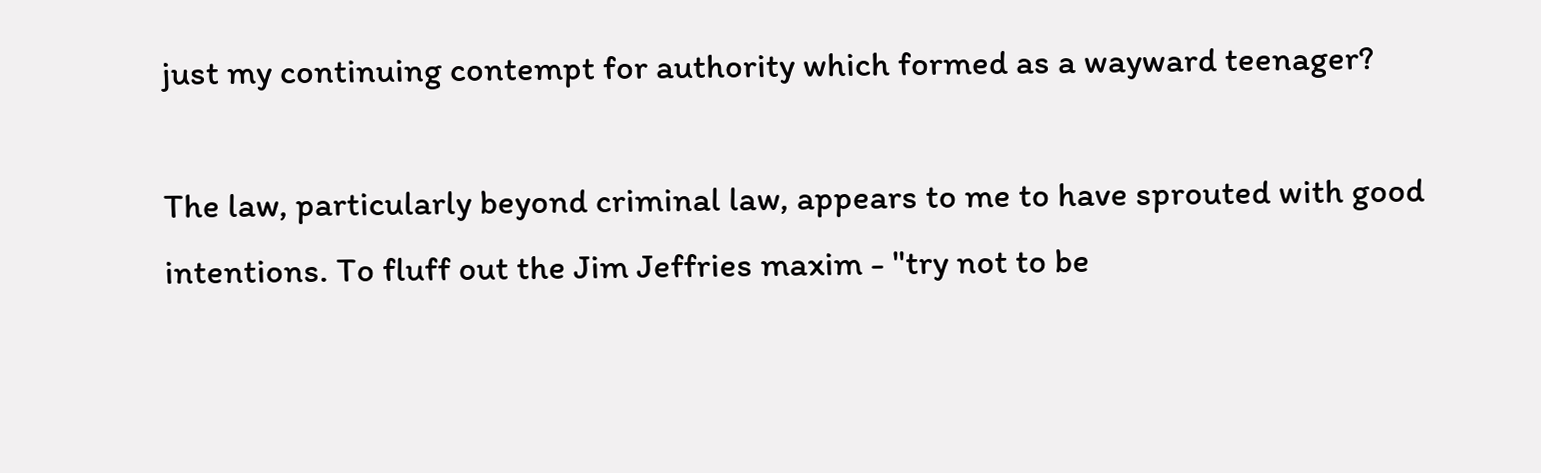just my continuing contempt for authority which formed as a wayward teenager?

The law, particularly beyond criminal law, appears to me to have sprouted with good intentions. To fluff out the Jim Jeffries maxim - "try not to be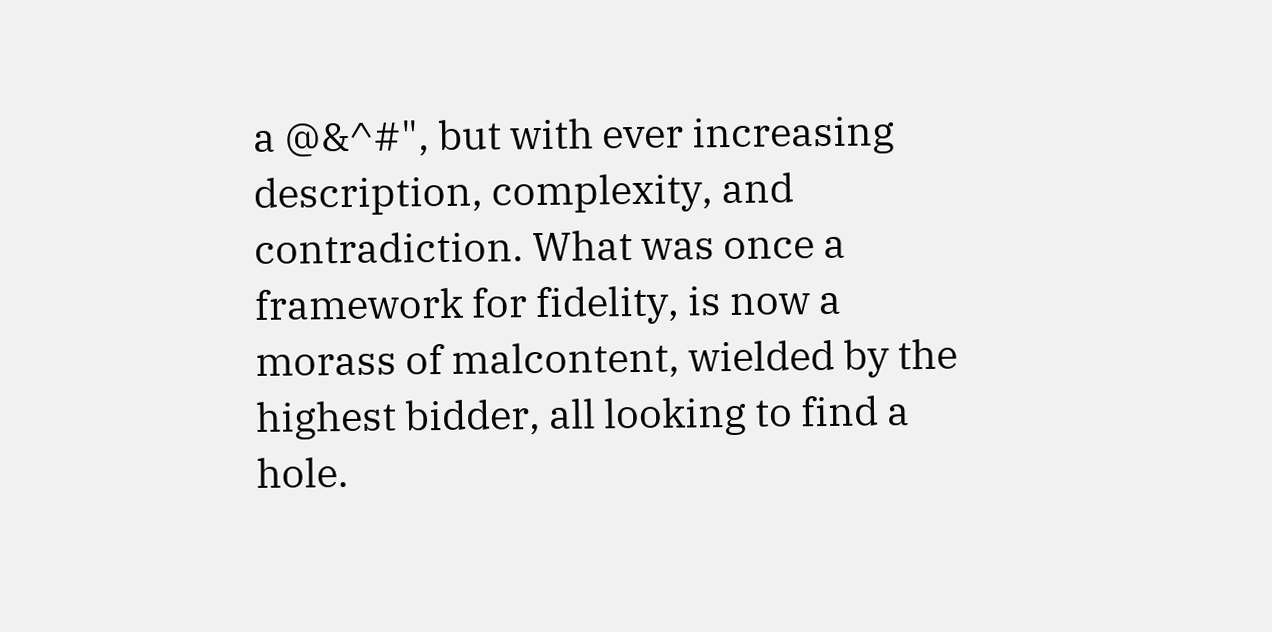a @&^#", but with ever increasing description, complexity, and contradiction. What was once a framework for fidelity, is now a morass of malcontent, wielded by the highest bidder, all looking to find a hole.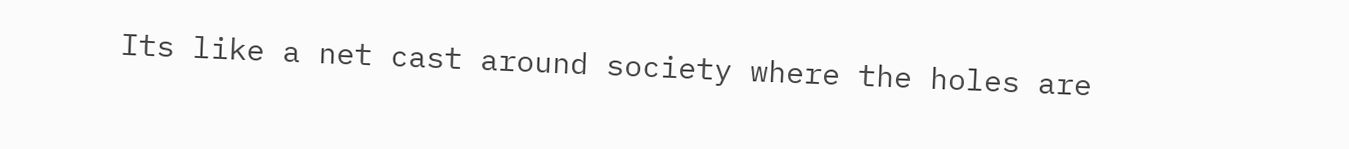Its like a net cast around society where the holes are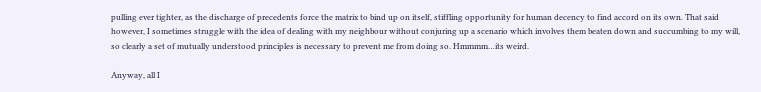pulling ever tighter, as the discharge of precedents force the matrix to bind up on itself, stiffling opportunity for human decency to find accord on its own. That said however, I sometimes struggle with the idea of dealing with my neighbour without conjuring up a scenario which involves them beaten down and succumbing to my will, so clearly a set of mutually understood principles is necessary to prevent me from doing so. Hmmmm…its weird.

Anyway, all I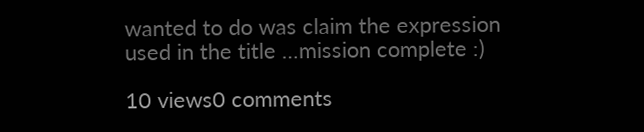wanted to do was claim the expression used in the title …mission complete :)

10 views0 comments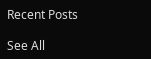Recent Posts

See All